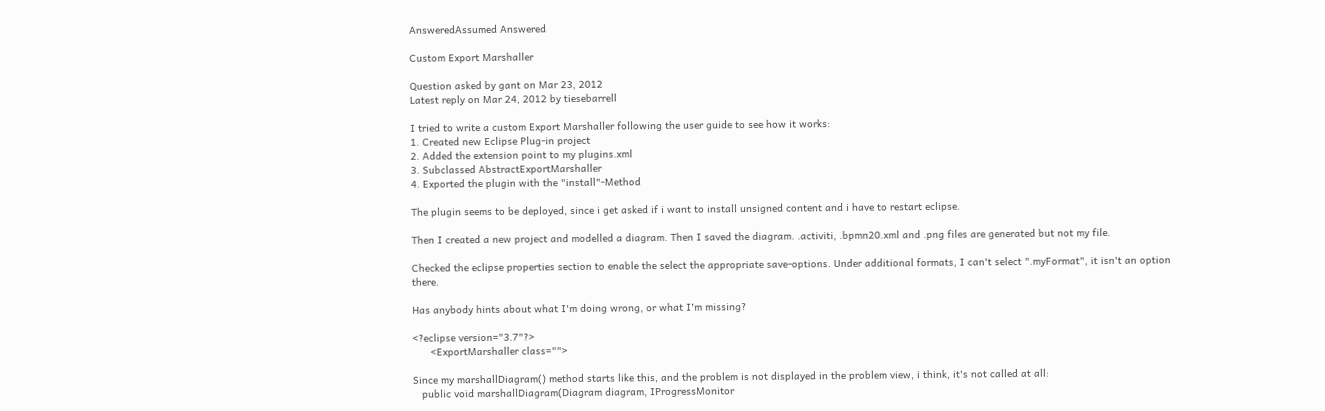AnsweredAssumed Answered

Custom Export Marshaller

Question asked by gant on Mar 23, 2012
Latest reply on Mar 24, 2012 by tiesebarrell

I tried to write a custom Export Marshaller following the user guide to see how it works:
1. Created new Eclipse Plug-in project
2. Added the extension point to my plugins.xml
3. Subclassed AbstractExportMarshaller
4. Exported the plugin with the "install"-Method

The plugin seems to be deployed, since i get asked if i want to install unsigned content and i have to restart eclipse.

Then I created a new project and modelled a diagram. Then I saved the diagram. .activiti, .bpmn20.xml and .png files are generated but not my file.

Checked the eclipse properties section to enable the select the appropriate save-options. Under additional formats, I can't select ".myFormat", it isn't an option there.

Has anybody hints about what I'm doing wrong, or what I'm missing?

<?eclipse version="3.7"?>
      <ExportMarshaller class="">

Since my marshallDiagram() method starts like this, and the problem is not displayed in the problem view, i think, it's not called at all:
   public void marshallDiagram(Diagram diagram, IProgressMonitor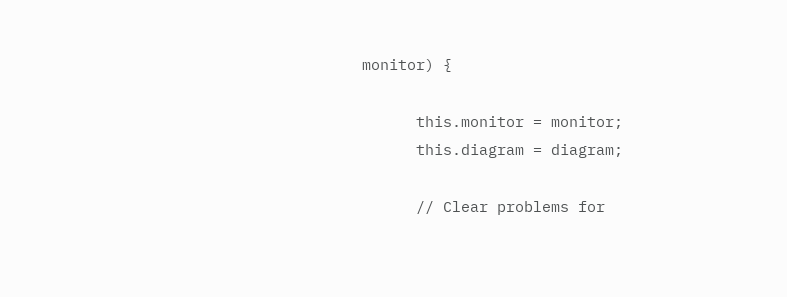monitor) {

      this.monitor = monitor;
      this.diagram = diagram;

      // Clear problems for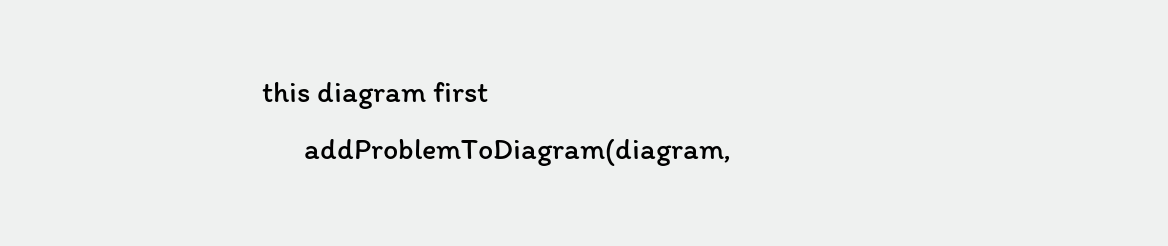this diagram first
      addProblemToDiagram(diagram,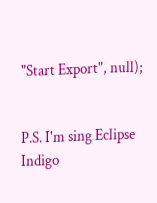"Start Export", null);


P.S. I'm sing Eclipse Indigo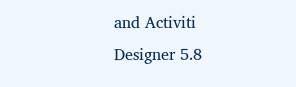and Activiti Designer 5.8